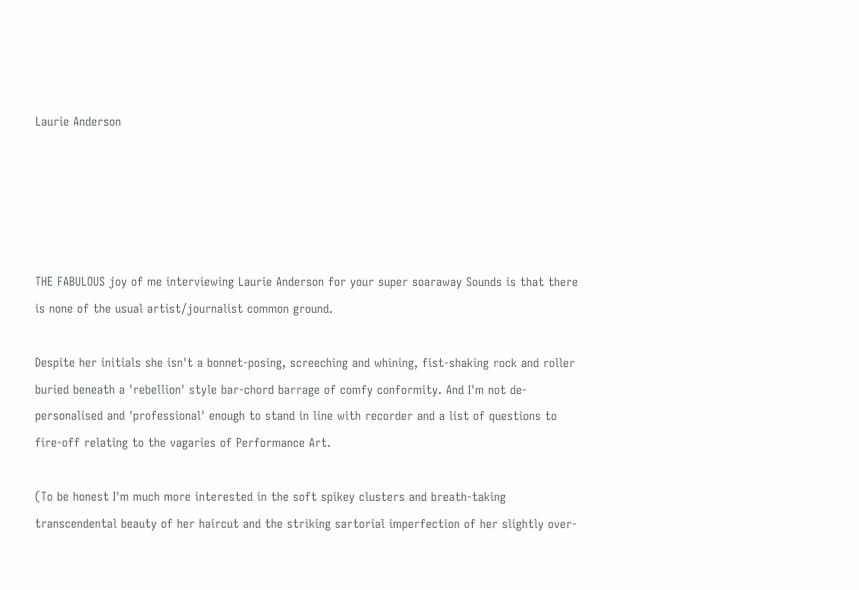Laurie Anderson





THE FABULOUS joy of me interviewing Laurie Anderson for your super soaraway Sounds is that there is none of the usual artist/journalist common ground.

Despite her initials she isn't a bonnet-posing, screeching and whining, fist-shaking rock and roller buried beneath a 'rebellion' style bar-chord barrage of comfy conformity. And I'm not de-personalised and 'professional' enough to stand in line with recorder and a list of questions to fire-off relating to the vagaries of Performance Art.

(To be honest I'm much more interested in the soft spikey clusters and breath-taking transcendental beauty of her haircut and the striking sartorial imperfection of her slightly over-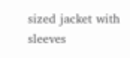sized jacket with sleeves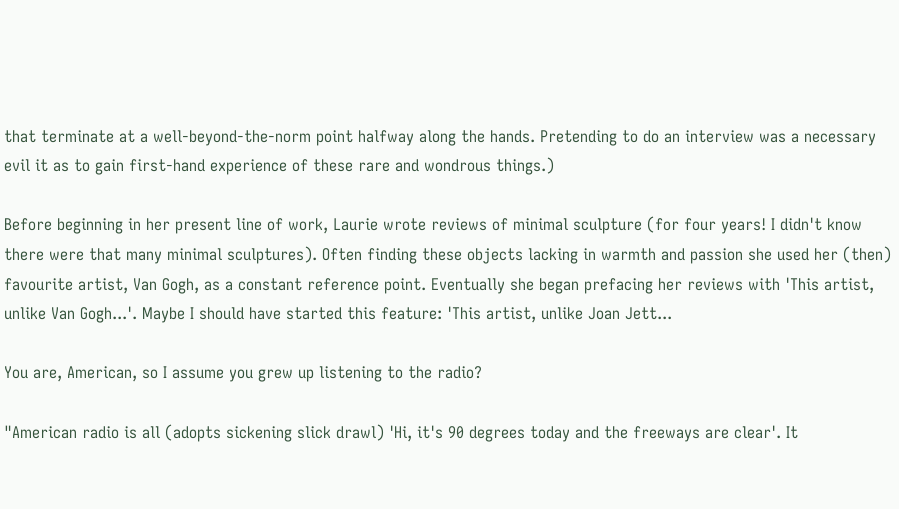that terminate at a well-beyond-the-norm point halfway along the hands. Pretending to do an interview was a necessary evil it as to gain first-hand experience of these rare and wondrous things.)

Before beginning in her present line of work, Laurie wrote reviews of minimal sculpture (for four years! I didn't know there were that many minimal sculptures). Often finding these objects lacking in warmth and passion she used her (then) favourite artist, Van Gogh, as a constant reference point. Eventually she began prefacing her reviews with 'This artist, unlike Van Gogh...'. Maybe I should have started this feature: 'This artist, unlike Joan Jett...

You are, American, so I assume you grew up listening to the radio?

"American radio is all (adopts sickening slick drawl) 'Hi, it's 90 degrees today and the freeways are clear'. It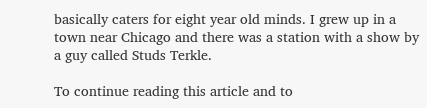basically caters for eight year old minds. I grew up in a town near Chicago and there was a station with a show by a guy called Studs Terkle.

To continue reading this article and to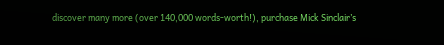discover many more (over 140,000 words-worth!), purchase Mick Sinclair’s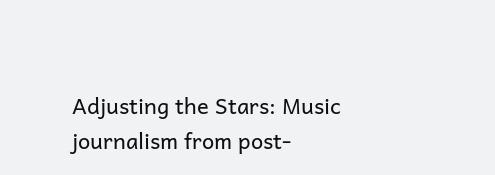Adjusting the Stars: Music journalism from post-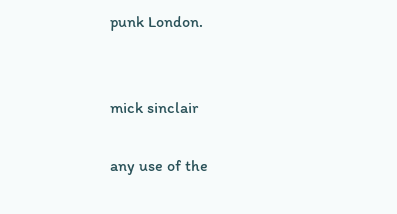punk London.


mick sinclair

any use of the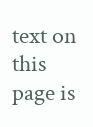text on this page is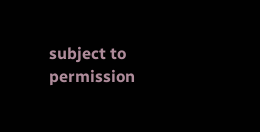subject to permission